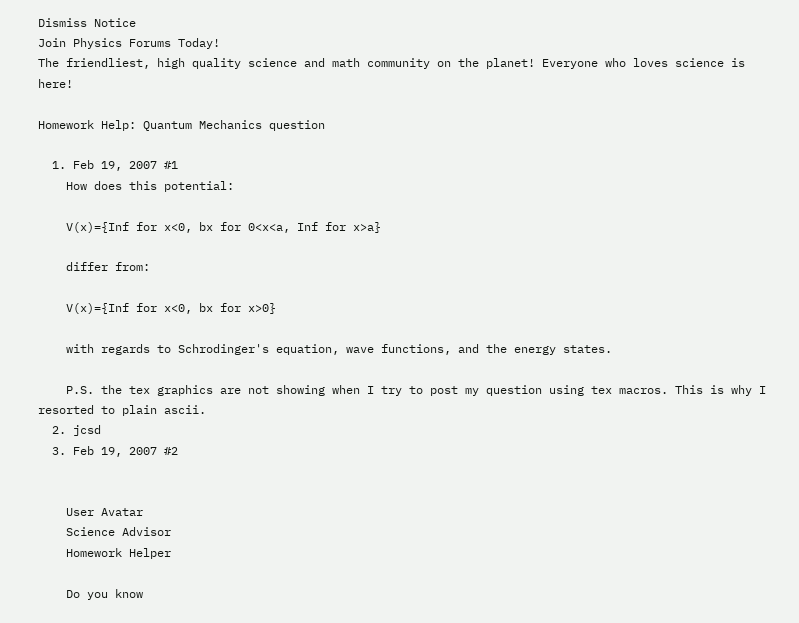Dismiss Notice
Join Physics Forums Today!
The friendliest, high quality science and math community on the planet! Everyone who loves science is here!

Homework Help: Quantum Mechanics question

  1. Feb 19, 2007 #1
    How does this potential:

    V(x)={Inf for x<0, bx for 0<x<a, Inf for x>a}

    differ from:

    V(x)={Inf for x<0, bx for x>0}

    with regards to Schrodinger's equation, wave functions, and the energy states.

    P.S. the tex graphics are not showing when I try to post my question using tex macros. This is why I resorted to plain ascii.
  2. jcsd
  3. Feb 19, 2007 #2


    User Avatar
    Science Advisor
    Homework Helper

    Do you know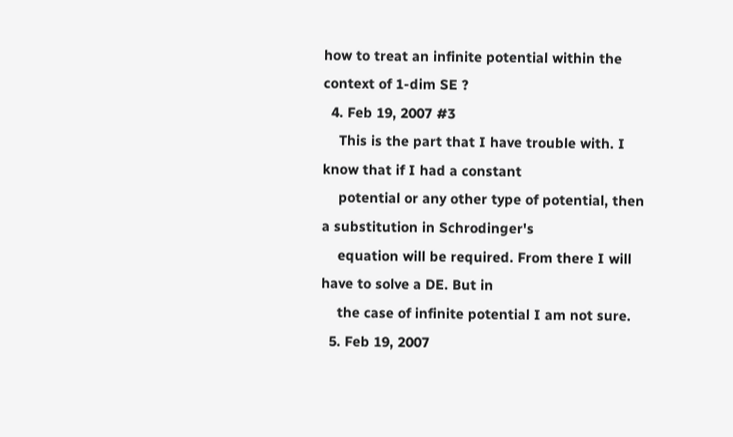how to treat an infinite potential within the context of 1-dim SE ?
  4. Feb 19, 2007 #3
    This is the part that I have trouble with. I know that if I had a constant
    potential or any other type of potential, then a substitution in Schrodinger's
    equation will be required. From there I will have to solve a DE. But in
    the case of infinite potential I am not sure.
  5. Feb 19, 2007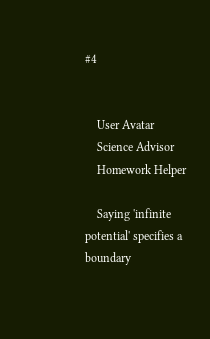#4


    User Avatar
    Science Advisor
    Homework Helper

    Saying 'infinite potential' specifies a boundary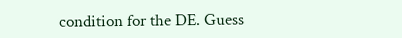condition for the DE. Guess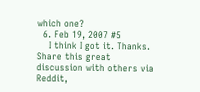which one?
  6. Feb 19, 2007 #5
    I think I got it. Thanks.
Share this great discussion with others via Reddit,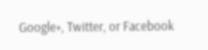Google+, Twitter, or Facebook